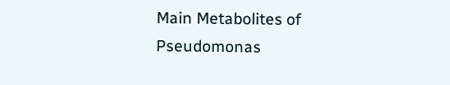Main Metabolites of Pseudomonas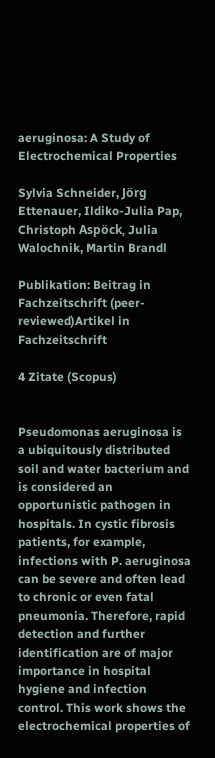aeruginosa: A Study of Electrochemical Properties

Sylvia Schneider, Jörg Ettenauer, Ildiko-Julia Pap, Christoph Aspöck, Julia Walochnik, Martin Brandl

Publikation: Beitrag in Fachzeitschrift (peer-reviewed)Artikel in Fachzeitschrift

4 Zitate (Scopus)


Pseudomonas aeruginosa is a ubiquitously distributed soil and water bacterium and is considered an opportunistic pathogen in hospitals. In cystic fibrosis patients, for example, infections with P. aeruginosa can be severe and often lead to chronic or even fatal pneumonia. Therefore, rapid detection and further identification are of major importance in hospital hygiene and infection control. This work shows the electrochemical properties of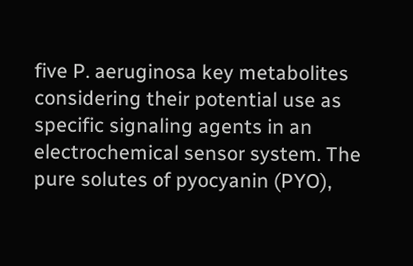five P. aeruginosa key metabolites considering their potential use as specific signaling agents in an electrochemical sensor system. The pure solutes of pyocyanin (PYO),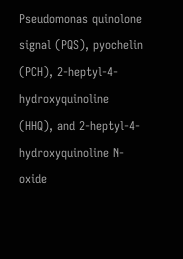Pseudomonas quinolone signal (PQS), pyochelin (PCH), 2-heptyl-4-hydroxyquinoline (HHQ), and 2-heptyl-4-hydroxyquinoline N-oxide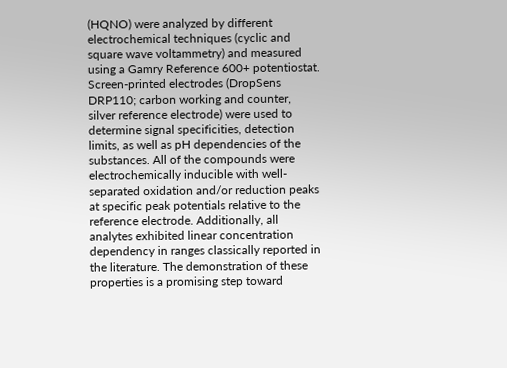(HQNO) were analyzed by different electrochemical techniques (cyclic and square wave voltammetry) and measured using a Gamry Reference 600+ potentiostat. Screen-printed electrodes (DropSens DRP110; carbon working and counter, silver reference electrode) were used to determine signal specificities, detection limits, as well as pH dependencies of the substances. All of the compounds were electrochemically inducible with well-separated oxidation and/or reduction peaks at specific peak potentials relative to the reference electrode. Additionally, all analytes exhibited linear concentration dependency in ranges classically reported in the literature. The demonstration of these properties is a promising step toward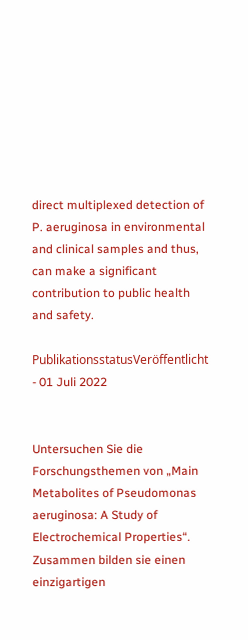direct multiplexed detection of P. aeruginosa in environmental and clinical samples and thus, can make a significant contribution to public health and safety.

PublikationsstatusVeröffentlicht - 01 Juli 2022


Untersuchen Sie die Forschungsthemen von „Main Metabolites of Pseudomonas aeruginosa: A Study of Electrochemical Properties“. Zusammen bilden sie einen einzigartigen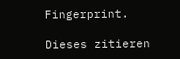Fingerprint.

Dieses zitieren